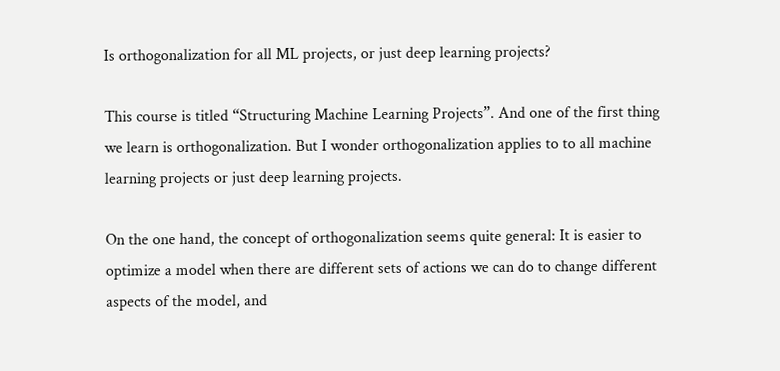Is orthogonalization for all ML projects, or just deep learning projects?

This course is titled “Structuring Machine Learning Projects”. And one of the first thing we learn is orthogonalization. But I wonder orthogonalization applies to to all machine learning projects or just deep learning projects.

On the one hand, the concept of orthogonalization seems quite general: It is easier to optimize a model when there are different sets of actions we can do to change different aspects of the model, and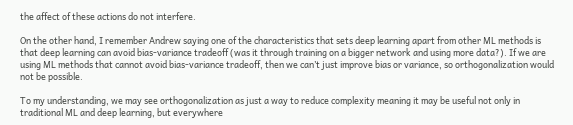the affect of these actions do not interfere.

On the other hand, I remember Andrew saying one of the characteristics that sets deep learning apart from other ML methods is that deep learning can avoid bias-variance tradeoff (was it through training on a bigger network and using more data?). If we are using ML methods that cannot avoid bias-variance tradeoff, then we can’t just improve bias or variance, so orthogonalization would not be possible.

To my understanding, we may see orthogonalization as just a way to reduce complexity meaning it may be useful not only in traditional ML and deep learning, but everywhere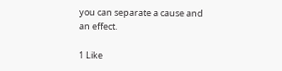you can separate a cause and an effect.

1 Like